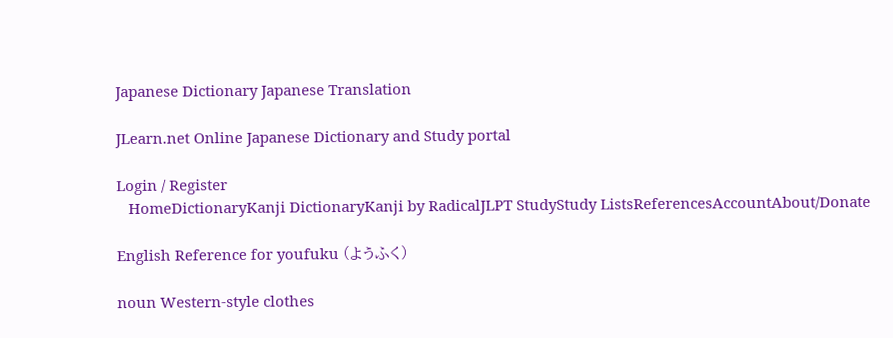Japanese Dictionary Japanese Translation

JLearn.net Online Japanese Dictionary and Study portal

Login / Register
   HomeDictionaryKanji DictionaryKanji by RadicalJLPT StudyStudy ListsReferencesAccountAbout/Donate

English Reference for youfuku (ようふく)

noun Western-style clothes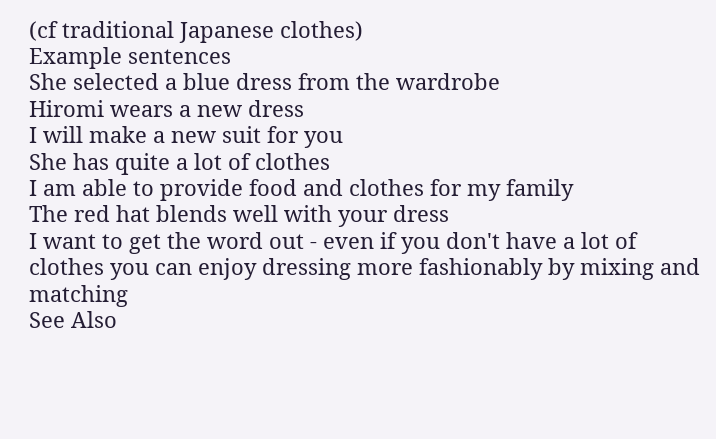(cf traditional Japanese clothes)
Example sentences
She selected a blue dress from the wardrobe
Hiromi wears a new dress
I will make a new suit for you
She has quite a lot of clothes
I am able to provide food and clothes for my family
The red hat blends well with your dress
I want to get the word out - even if you don't have a lot of clothes you can enjoy dressing more fashionably by mixing and matching
See Also